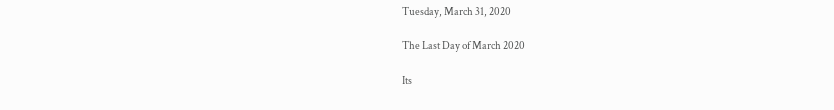Tuesday, March 31, 2020

The Last Day of March 2020

Its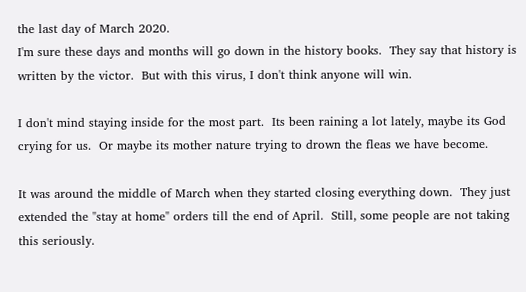the last day of March 2020.
I'm sure these days and months will go down in the history books.  They say that history is written by the victor.  But with this virus, I don't think anyone will win.

I don't mind staying inside for the most part.  Its been raining a lot lately, maybe its God crying for us.  Or maybe its mother nature trying to drown the fleas we have become.

It was around the middle of March when they started closing everything down.  They just extended the "stay at home" orders till the end of April.  Still, some people are not taking this seriously.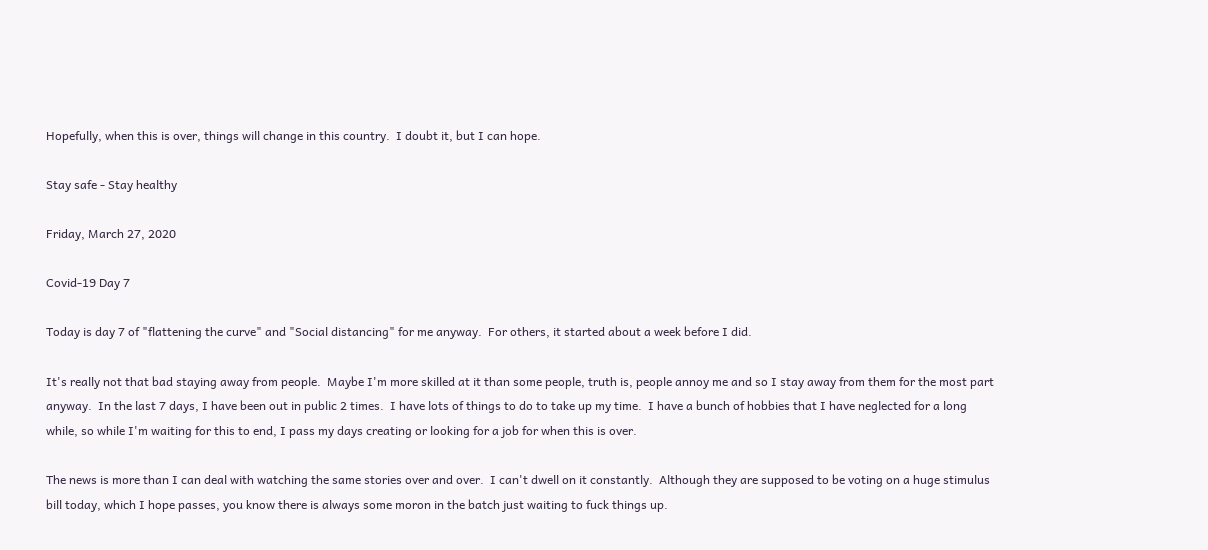Hopefully, when this is over, things will change in this country.  I doubt it, but I can hope.

Stay safe - Stay healthy

Friday, March 27, 2020

Covid-19 Day 7

Today is day 7 of "flattening the curve" and "Social distancing" for me anyway.  For others, it started about a week before I did.

It's really not that bad staying away from people.  Maybe I'm more skilled at it than some people, truth is, people annoy me and so I stay away from them for the most part anyway.  In the last 7 days, I have been out in public 2 times.  I have lots of things to do to take up my time.  I have a bunch of hobbies that I have neglected for a long while, so while I'm waiting for this to end, I pass my days creating or looking for a job for when this is over.

The news is more than I can deal with watching the same stories over and over.  I can't dwell on it constantly.  Although they are supposed to be voting on a huge stimulus bill today, which I hope passes, you know there is always some moron in the batch just waiting to fuck things up.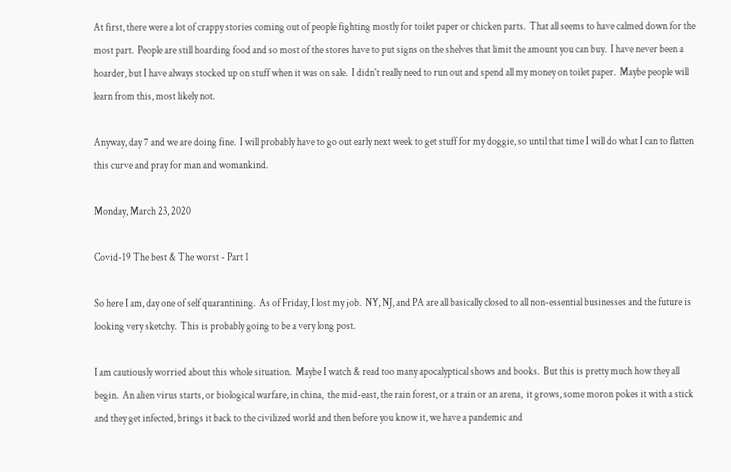At first, there were a lot of crappy stories coming out of people fighting mostly for toilet paper or chicken parts.  That all seems to have calmed down for the most part.  People are still hoarding food and so most of the stores have to put signs on the shelves that limit the amount you can buy.  I have never been a hoarder, but I have always stocked up on stuff when it was on sale.  I didn't really need to run out and spend all my money on toilet paper.  Maybe people will learn from this, most likely not.

Anyway, day 7 and we are doing fine.  I will probably have to go out early next week to get stuff for my doggie, so until that time I will do what I can to flatten this curve and pray for man and womankind.

Monday, March 23, 2020

Covid-19 The best & The worst - Part 1

So here I am, day one of self quarantining.  As of Friday, I lost my job.  NY, NJ, and PA are all basically closed to all non-essential businesses and the future is looking very sketchy.  This is probably going to be a very long post.

I am cautiously worried about this whole situation.  Maybe I watch & read too many apocalyptical shows and books.  But this is pretty much how they all begin.  An alien virus starts, or biological warfare, in china,  the mid-east, the rain forest, or a train or an arena,  it grows, some moron pokes it with a stick and they get infected, brings it back to the civilized world and then before you know it, we have a pandemic and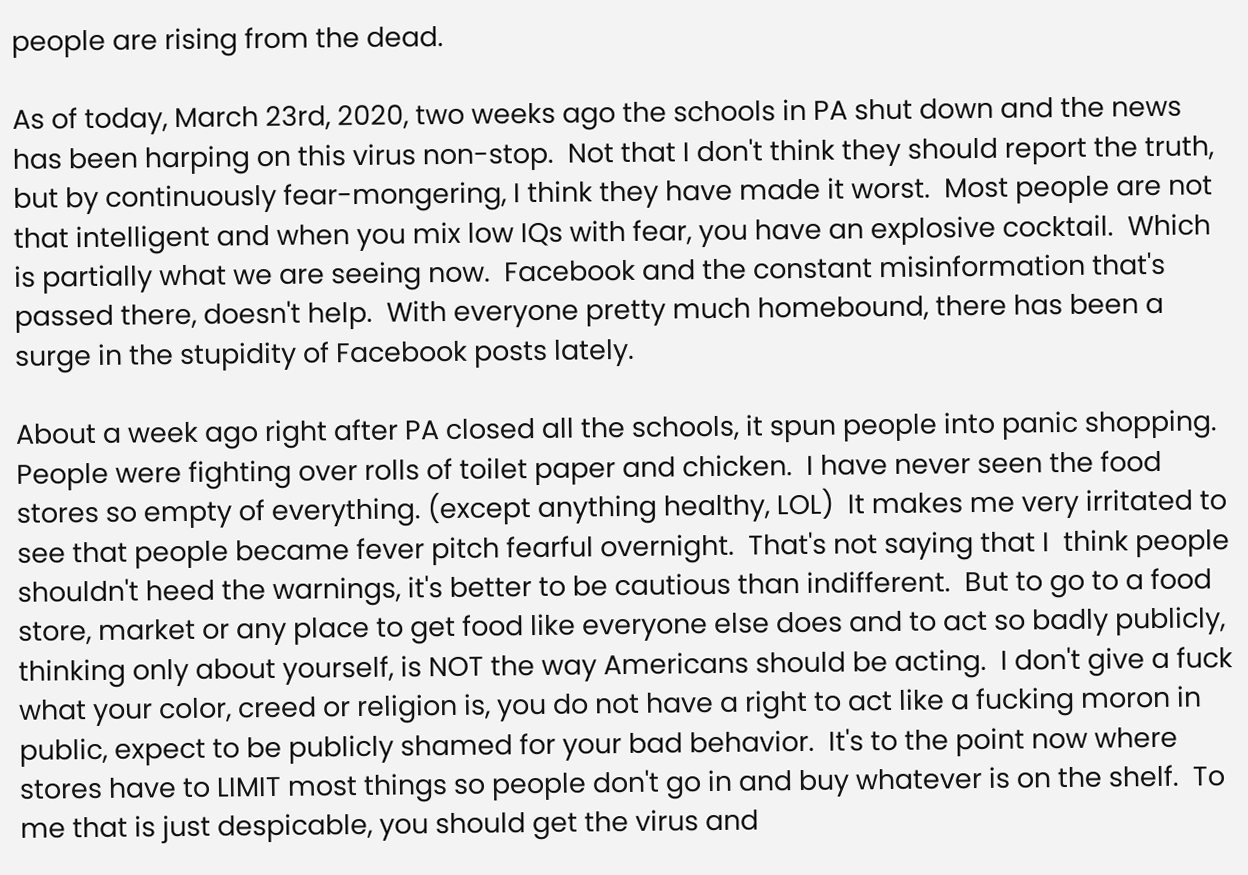people are rising from the dead.

As of today, March 23rd, 2020, two weeks ago the schools in PA shut down and the news has been harping on this virus non-stop.  Not that I don't think they should report the truth, but by continuously fear-mongering, I think they have made it worst.  Most people are not that intelligent and when you mix low IQs with fear, you have an explosive cocktail.  Which is partially what we are seeing now.  Facebook and the constant misinformation that's passed there, doesn't help.  With everyone pretty much homebound, there has been a surge in the stupidity of Facebook posts lately.

About a week ago right after PA closed all the schools, it spun people into panic shopping.  People were fighting over rolls of toilet paper and chicken.  I have never seen the food stores so empty of everything. (except anything healthy, LOL)  It makes me very irritated to see that people became fever pitch fearful overnight.  That's not saying that I  think people shouldn't heed the warnings, it's better to be cautious than indifferent.  But to go to a food store, market or any place to get food like everyone else does and to act so badly publicly, thinking only about yourself, is NOT the way Americans should be acting.  I don't give a fuck what your color, creed or religion is, you do not have a right to act like a fucking moron in public, expect to be publicly shamed for your bad behavior.  It's to the point now where stores have to LIMIT most things so people don't go in and buy whatever is on the shelf.  To me that is just despicable, you should get the virus and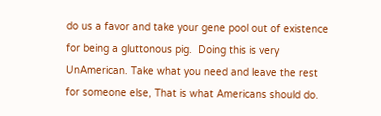do us a favor and take your gene pool out of existence for being a gluttonous pig.  Doing this is very UnAmerican. Take what you need and leave the rest for someone else, That is what Americans should do.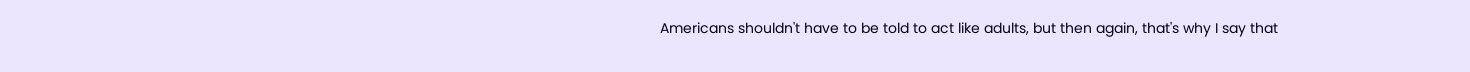Americans shouldn't have to be told to act like adults, but then again, that's why I say that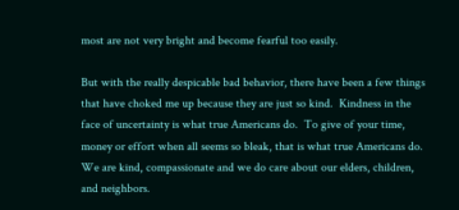most are not very bright and become fearful too easily.

But with the really despicable bad behavior, there have been a few things that have choked me up because they are just so kind.  Kindness in the face of uncertainty is what true Americans do.  To give of your time, money or effort when all seems so bleak, that is what true Americans do.  We are kind, compassionate and we do care about our elders, children, and neighbors.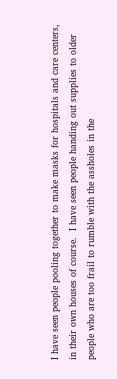I have seen people pooling together to make masks for hospitals and care centers, in their own houses of course.  I have seen people handing out supplies to older people who are too frail to rumble with the assholes in the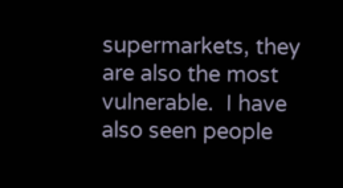supermarkets, they are also the most vulnerable.  I have also seen people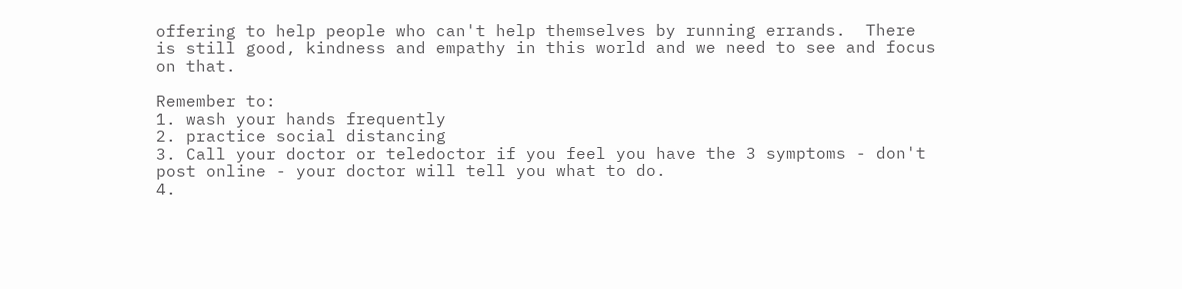offering to help people who can't help themselves by running errands.  There is still good, kindness and empathy in this world and we need to see and focus on that.

Remember to:
1. wash your hands frequently
2. practice social distancing
3. Call your doctor or teledoctor if you feel you have the 3 symptoms - don't post online - your doctor will tell you what to do.
4.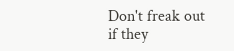Don't freak out if they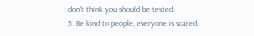don't think you should be tested.
5. Be kind to people, everyone is scared.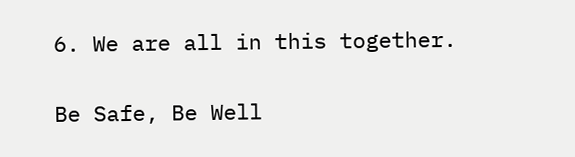6. We are all in this together.

Be Safe, Be Well